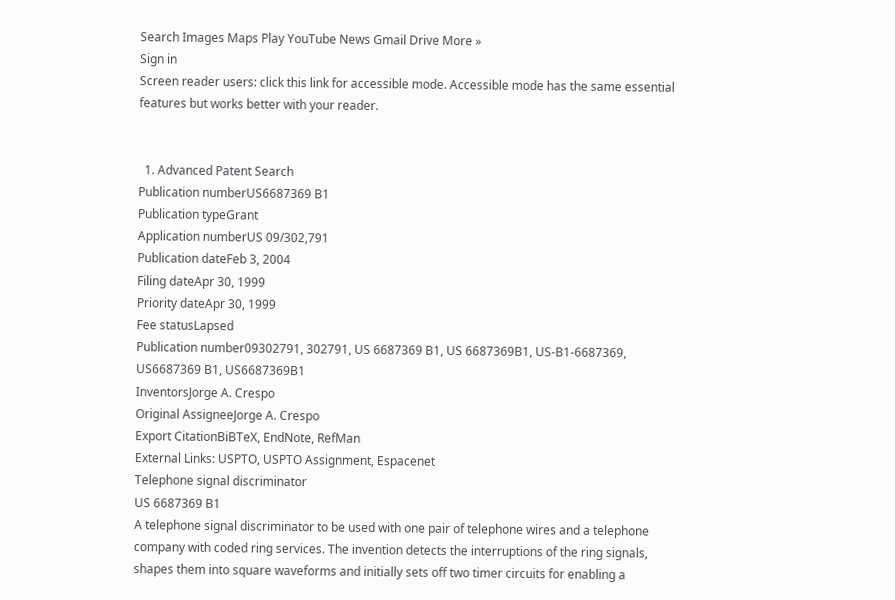Search Images Maps Play YouTube News Gmail Drive More »
Sign in
Screen reader users: click this link for accessible mode. Accessible mode has the same essential features but works better with your reader.


  1. Advanced Patent Search
Publication numberUS6687369 B1
Publication typeGrant
Application numberUS 09/302,791
Publication dateFeb 3, 2004
Filing dateApr 30, 1999
Priority dateApr 30, 1999
Fee statusLapsed
Publication number09302791, 302791, US 6687369 B1, US 6687369B1, US-B1-6687369, US6687369 B1, US6687369B1
InventorsJorge A. Crespo
Original AssigneeJorge A. Crespo
Export CitationBiBTeX, EndNote, RefMan
External Links: USPTO, USPTO Assignment, Espacenet
Telephone signal discriminator
US 6687369 B1
A telephone signal discriminator to be used with one pair of telephone wires and a telephone company with coded ring services. The invention detects the interruptions of the ring signals, shapes them into square waveforms and initially sets off two timer circuits for enabling a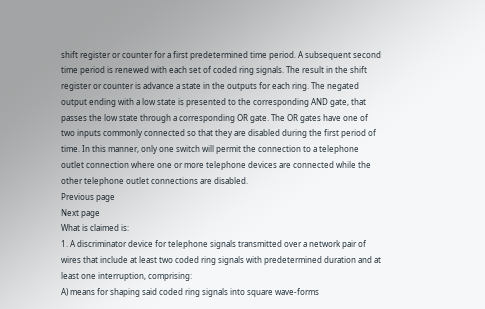shift register or counter for a first predetermined time period. A subsequent second time period is renewed with each set of coded ring signals. The result in the shift register or counter is advance a state in the outputs for each ring. The negated output ending with a low state is presented to the corresponding AND gate, that passes the low state through a corresponding OR gate. The OR gates have one of two inputs commonly connected so that they are disabled during the first period of time. In this manner, only one switch will permit the connection to a telephone outlet connection where one or more telephone devices are connected while the other telephone outlet connections are disabled.
Previous page
Next page
What is claimed is:
1. A discriminator device for telephone signals transmitted over a network pair of wires that include at least two coded ring signals with predetermined duration and at least one interruption, comprising:
A) means for shaping said coded ring signals into square wave-forms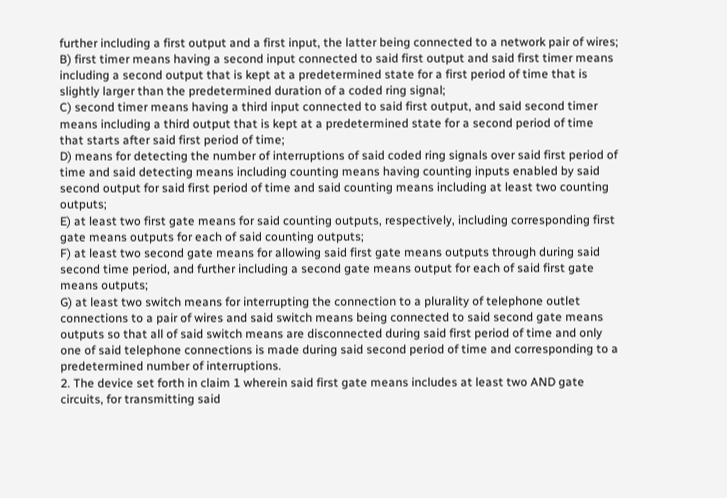further including a first output and a first input, the latter being connected to a network pair of wires;
B) first timer means having a second input connected to said first output and said first timer means including a second output that is kept at a predetermined state for a first period of time that is slightly larger than the predetermined duration of a coded ring signal;
C) second timer means having a third input connected to said first output, and said second timer means including a third output that is kept at a predetermined state for a second period of time that starts after said first period of time;
D) means for detecting the number of interruptions of said coded ring signals over said first period of time and said detecting means including counting means having counting inputs enabled by said second output for said first period of time and said counting means including at least two counting outputs;
E) at least two first gate means for said counting outputs, respectively, including corresponding first gate means outputs for each of said counting outputs;
F) at least two second gate means for allowing said first gate means outputs through during said second time period, and further including a second gate means output for each of said first gate means outputs;
G) at least two switch means for interrupting the connection to a plurality of telephone outlet connections to a pair of wires and said switch means being connected to said second gate means outputs so that all of said switch means are disconnected during said first period of time and only one of said telephone connections is made during said second period of time and corresponding to a predetermined number of interruptions.
2. The device set forth in claim 1 wherein said first gate means includes at least two AND gate circuits, for transmitting said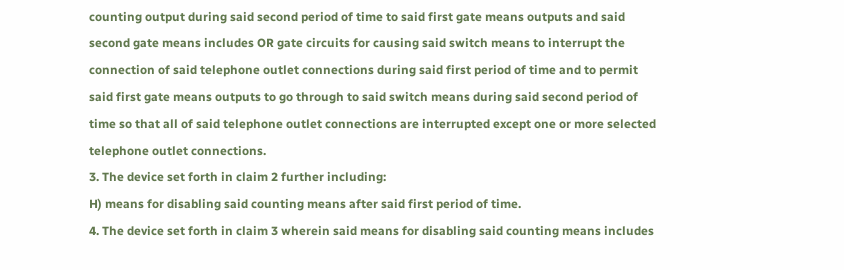counting output during said second period of time to said first gate means outputs and said second gate means includes OR gate circuits for causing said switch means to interrupt the connection of said telephone outlet connections during said first period of time and to permit said first gate means outputs to go through to said switch means during said second period of time so that all of said telephone outlet connections are interrupted except one or more selected telephone outlet connections.
3. The device set forth in claim 2 further including:
H) means for disabling said counting means after said first period of time.
4. The device set forth in claim 3 wherein said means for disabling said counting means includes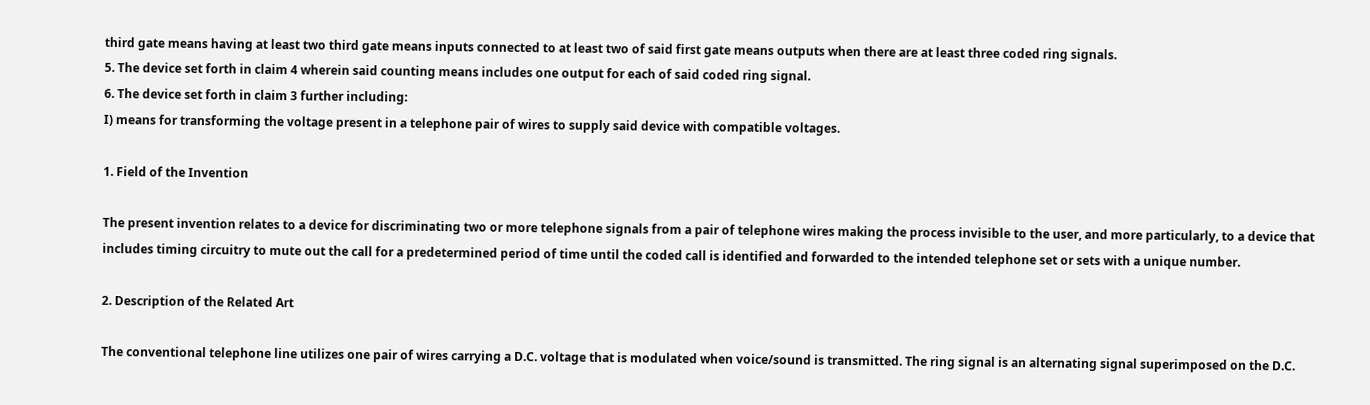third gate means having at least two third gate means inputs connected to at least two of said first gate means outputs when there are at least three coded ring signals.
5. The device set forth in claim 4 wherein said counting means includes one output for each of said coded ring signal.
6. The device set forth in claim 3 further including:
I) means for transforming the voltage present in a telephone pair of wires to supply said device with compatible voltages.

1. Field of the Invention

The present invention relates to a device for discriminating two or more telephone signals from a pair of telephone wires making the process invisible to the user, and more particularly, to a device that includes timing circuitry to mute out the call for a predetermined period of time until the coded call is identified and forwarded to the intended telephone set or sets with a unique number.

2. Description of the Related Art

The conventional telephone line utilizes one pair of wires carrying a D.C. voltage that is modulated when voice/sound is transmitted. The ring signal is an alternating signal superimposed on the D.C.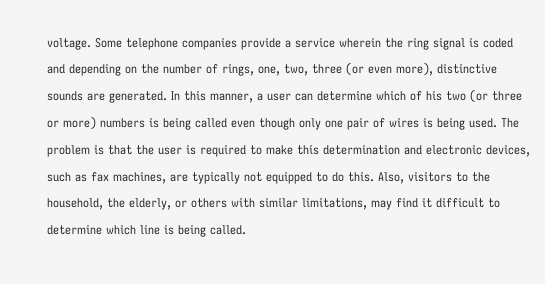voltage. Some telephone companies provide a service wherein the ring signal is coded and depending on the number of rings, one, two, three (or even more), distinctive sounds are generated. In this manner, a user can determine which of his two (or three or more) numbers is being called even though only one pair of wires is being used. The problem is that the user is required to make this determination and electronic devices, such as fax machines, are typically not equipped to do this. Also, visitors to the household, the elderly, or others with similar limitations, may find it difficult to determine which line is being called.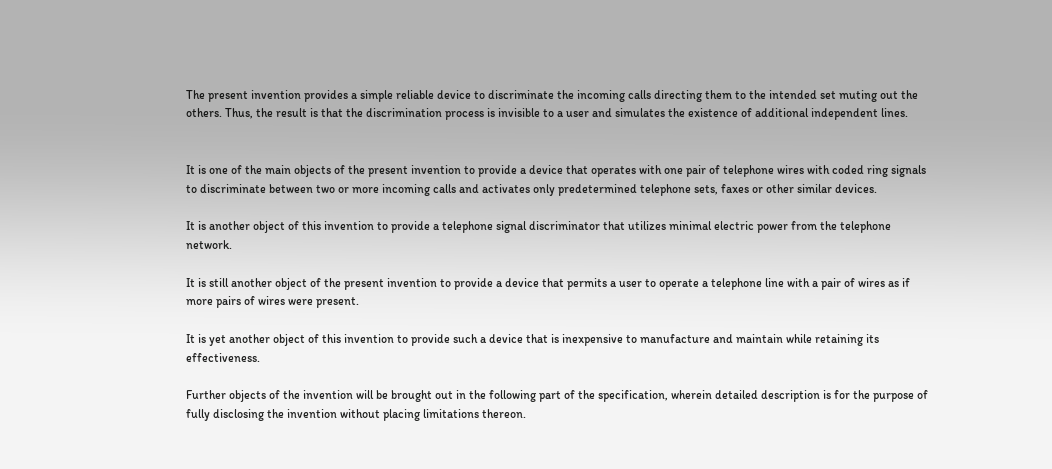The present invention provides a simple reliable device to discriminate the incoming calls directing them to the intended set muting out the others. Thus, the result is that the discrimination process is invisible to a user and simulates the existence of additional independent lines.


It is one of the main objects of the present invention to provide a device that operates with one pair of telephone wires with coded ring signals to discriminate between two or more incoming calls and activates only predetermined telephone sets, faxes or other similar devices.

It is another object of this invention to provide a telephone signal discriminator that utilizes minimal electric power from the telephone network.

It is still another object of the present invention to provide a device that permits a user to operate a telephone line with a pair of wires as if more pairs of wires were present.

It is yet another object of this invention to provide such a device that is inexpensive to manufacture and maintain while retaining its effectiveness.

Further objects of the invention will be brought out in the following part of the specification, wherein detailed description is for the purpose of fully disclosing the invention without placing limitations thereon.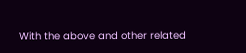With the above and other related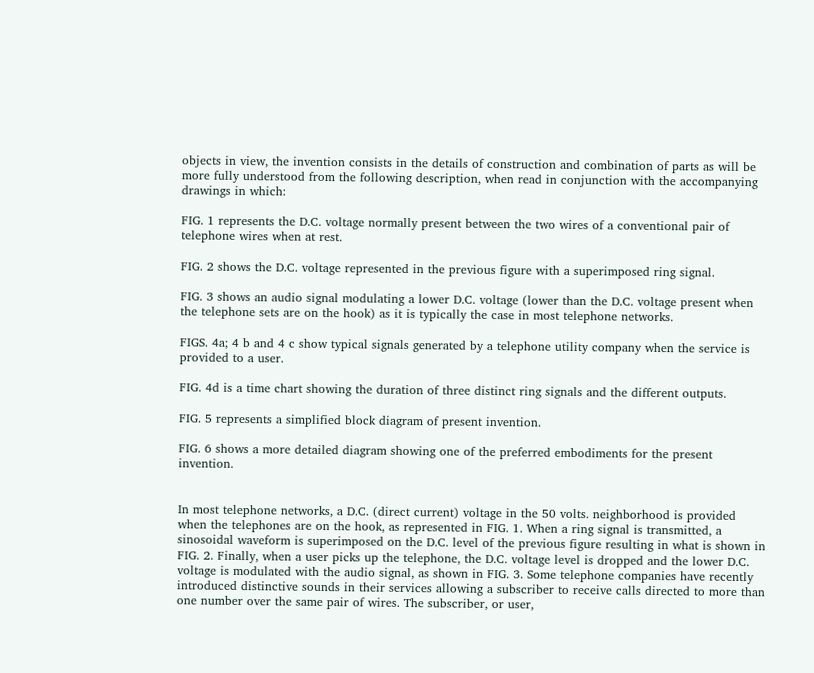objects in view, the invention consists in the details of construction and combination of parts as will be more fully understood from the following description, when read in conjunction with the accompanying drawings in which:

FIG. 1 represents the D.C. voltage normally present between the two wires of a conventional pair of telephone wires when at rest.

FIG. 2 shows the D.C. voltage represented in the previous figure with a superimposed ring signal.

FIG. 3 shows an audio signal modulating a lower D.C. voltage (lower than the D.C. voltage present when the telephone sets are on the hook) as it is typically the case in most telephone networks.

FIGS. 4a; 4 b and 4 c show typical signals generated by a telephone utility company when the service is provided to a user.

FIG. 4d is a time chart showing the duration of three distinct ring signals and the different outputs.

FIG. 5 represents a simplified block diagram of present invention.

FIG. 6 shows a more detailed diagram showing one of the preferred embodiments for the present invention.


In most telephone networks, a D.C. (direct current) voltage in the 50 volts. neighborhood is provided when the telephones are on the hook, as represented in FIG. 1. When a ring signal is transmitted, a sinosoidal waveform is superimposed on the D.C. level of the previous figure resulting in what is shown in FIG. 2. Finally, when a user picks up the telephone, the D.C. voltage level is dropped and the lower D.C. voltage is modulated with the audio signal, as shown in FIG. 3. Some telephone companies have recently introduced distinctive sounds in their services allowing a subscriber to receive calls directed to more than one number over the same pair of wires. The subscriber, or user,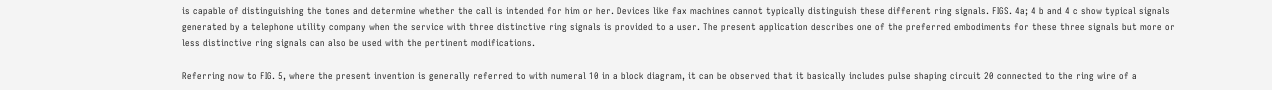is capable of distinguishing the tones and determine whether the call is intended for him or her. Devices like fax machines cannot typically distinguish these different ring signals. FIGS. 4a; 4 b and 4 c show typical signals generated by a telephone utility company when the service with three distinctive ring signals is provided to a user. The present application describes one of the preferred embodiments for these three signals but more or less distinctive ring signals can also be used with the pertinent modifications.

Referring now to FIG. 5, where the present invention is generally referred to with numeral 10 in a block diagram, it can be observed that it basically includes pulse shaping circuit 20 connected to the ring wire of a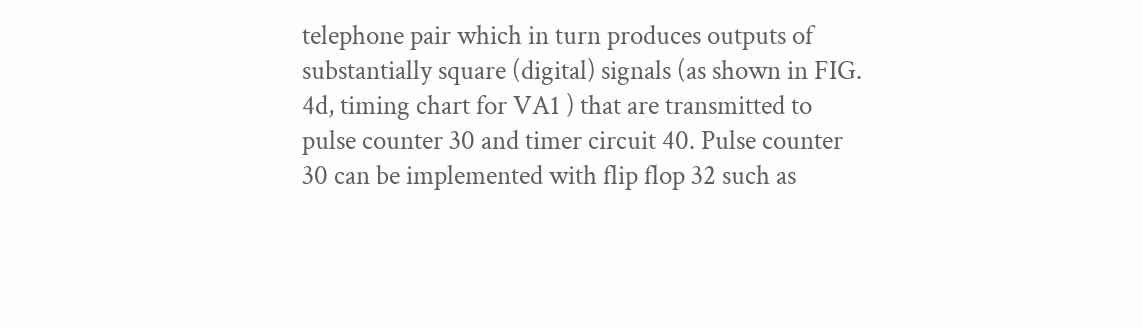telephone pair which in turn produces outputs of substantially square (digital) signals (as shown in FIG. 4d, timing chart for VA1 ) that are transmitted to pulse counter 30 and timer circuit 40. Pulse counter 30 can be implemented with flip flop 32 such as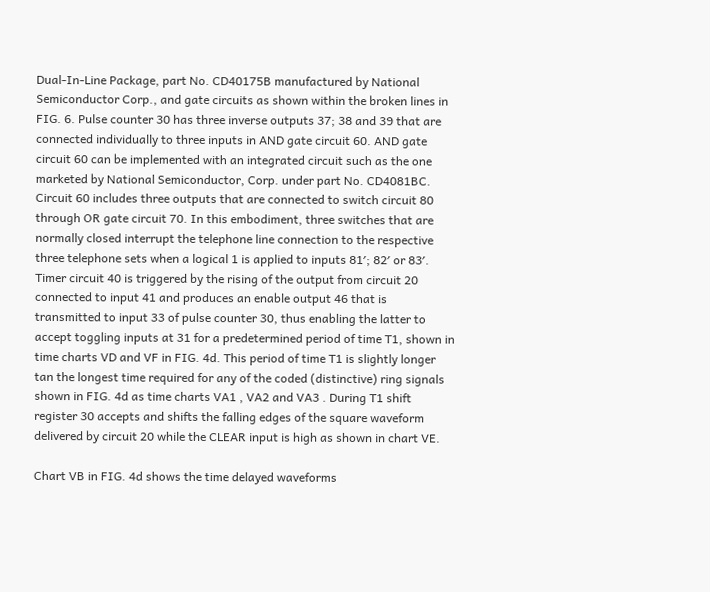Dual-In-Line Package, part No. CD40175B manufactured by National Semiconductor Corp., and gate circuits as shown within the broken lines in FIG. 6. Pulse counter 30 has three inverse outputs 37; 38 and 39 that are connected individually to three inputs in AND gate circuit 60. AND gate circuit 60 can be implemented with an integrated circuit such as the one marketed by National Semiconductor, Corp. under part No. CD4081BC. Circuit 60 includes three outputs that are connected to switch circuit 80 through OR gate circuit 70. In this embodiment, three switches that are normally closed interrupt the telephone line connection to the respective three telephone sets when a logical 1 is applied to inputs 81′; 82′ or 83′. Timer circuit 40 is triggered by the rising of the output from circuit 20 connected to input 41 and produces an enable output 46 that is transmitted to input 33 of pulse counter 30, thus enabling the latter to accept toggling inputs at 31 for a predetermined period of time T1, shown in time charts VD and VF in FIG. 4d. This period of time T1 is slightly longer tan the longest time required for any of the coded (distinctive) ring signals shown in FIG. 4d as time charts VA1 , VA2 and VA3 . During T1 shift register 30 accepts and shifts the falling edges of the square waveform delivered by circuit 20 while the CLEAR input is high as shown in chart VE.

Chart VB in FIG. 4d shows the time delayed waveforms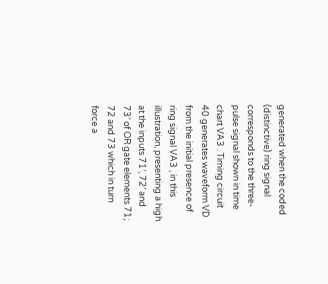generated when the coded (distinctive) ring signal corresponds to the three-pulse signal shown in time chart VA3 . Timing circuit 40 generates waveform VD from the initial presence of ring signal VA3 , in this illustration, presenting a high at the inputs 71′, 72′ and 73′ of OR gate elements 71; 72 and 73 which in turn force a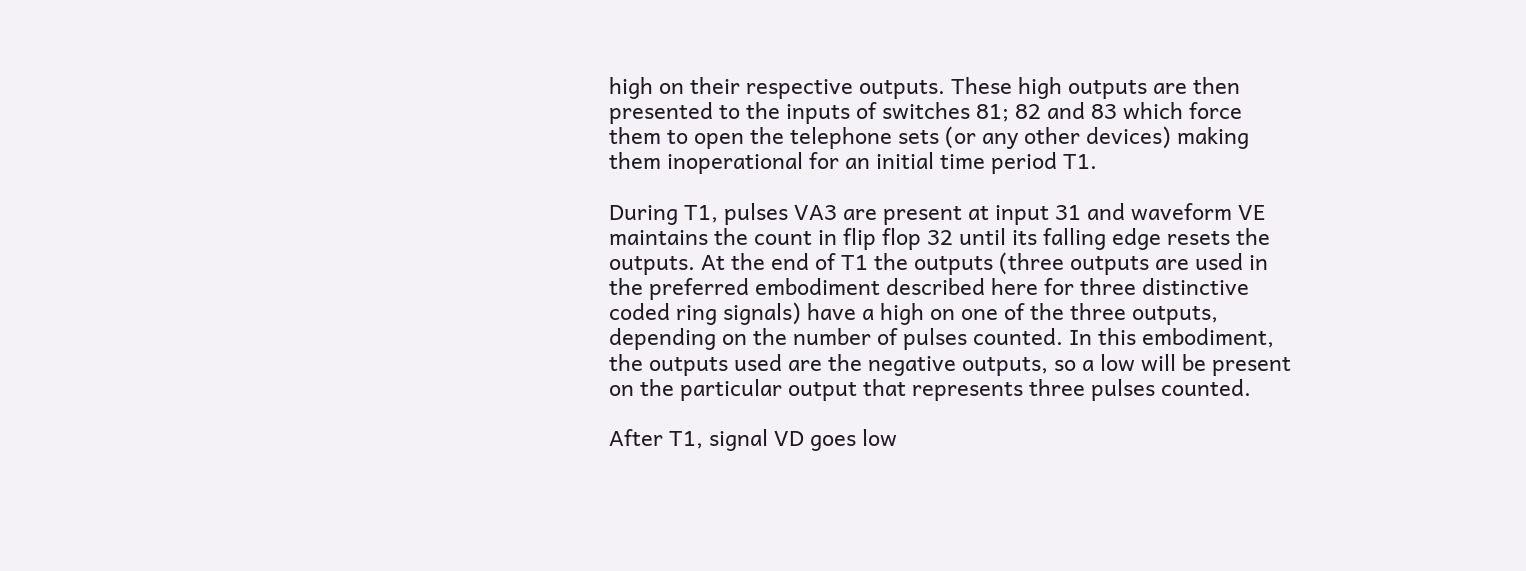high on their respective outputs. These high outputs are then presented to the inputs of switches 81; 82 and 83 which force them to open the telephone sets (or any other devices) making them inoperational for an initial time period T1.

During T1, pulses VA3 are present at input 31 and waveform VE maintains the count in flip flop 32 until its falling edge resets the outputs. At the end of T1 the outputs (three outputs are used in the preferred embodiment described here for three distinctive coded ring signals) have a high on one of the three outputs, depending on the number of pulses counted. In this embodiment, the outputs used are the negative outputs, so a low will be present on the particular output that represents three pulses counted.

After T1, signal VD goes low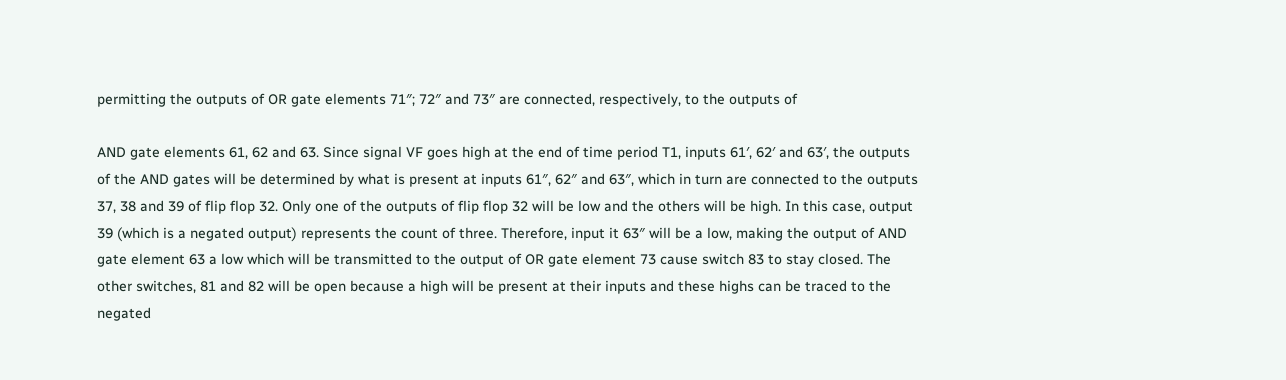permitting the outputs of OR gate elements 71″; 72″ and 73″ are connected, respectively, to the outputs of

AND gate elements 61, 62 and 63. Since signal VF goes high at the end of time period T1, inputs 61′, 62′ and 63′, the outputs of the AND gates will be determined by what is present at inputs 61″, 62″ and 63″, which in turn are connected to the outputs 37, 38 and 39 of flip flop 32. Only one of the outputs of flip flop 32 will be low and the others will be high. In this case, output 39 (which is a negated output) represents the count of three. Therefore, input it 63″ will be a low, making the output of AND gate element 63 a low which will be transmitted to the output of OR gate element 73 cause switch 83 to stay closed. The other switches, 81 and 82 will be open because a high will be present at their inputs and these highs can be traced to the negated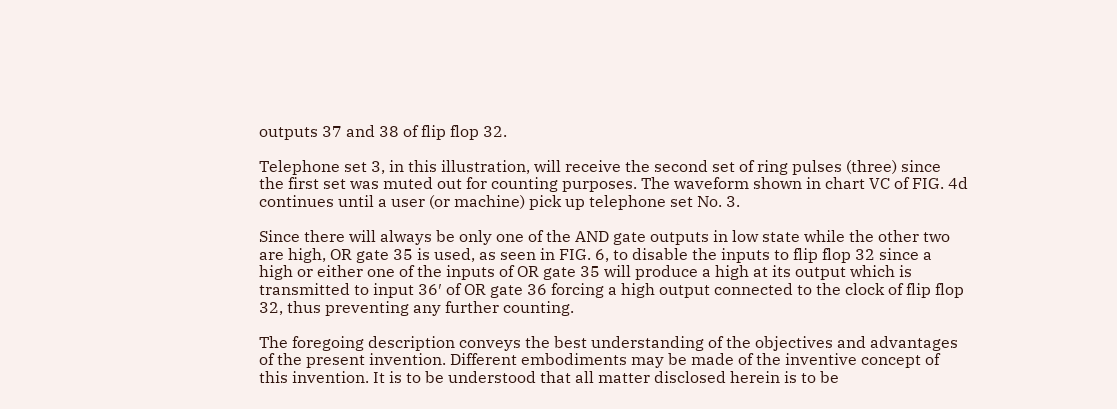outputs 37 and 38 of flip flop 32.

Telephone set 3, in this illustration, will receive the second set of ring pulses (three) since the first set was muted out for counting purposes. The waveform shown in chart VC of FIG. 4d continues until a user (or machine) pick up telephone set No. 3.

Since there will always be only one of the AND gate outputs in low state while the other two are high, OR gate 35 is used, as seen in FIG. 6, to disable the inputs to flip flop 32 since a high or either one of the inputs of OR gate 35 will produce a high at its output which is transmitted to input 36′ of OR gate 36 forcing a high output connected to the clock of flip flop 32, thus preventing any further counting.

The foregoing description conveys the best understanding of the objectives and advantages of the present invention. Different embodiments may be made of the inventive concept of this invention. It is to be understood that all matter disclosed herein is to be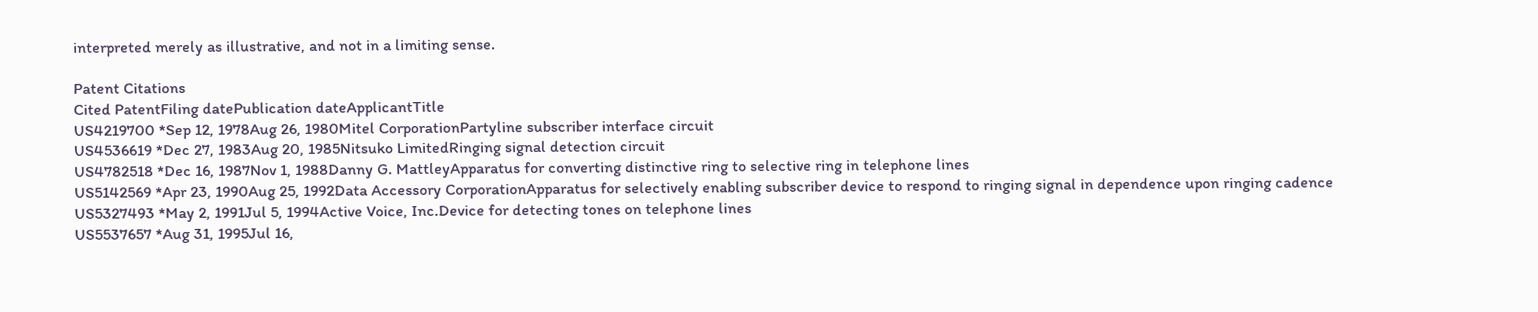interpreted merely as illustrative, and not in a limiting sense.

Patent Citations
Cited PatentFiling datePublication dateApplicantTitle
US4219700 *Sep 12, 1978Aug 26, 1980Mitel CorporationPartyline subscriber interface circuit
US4536619 *Dec 27, 1983Aug 20, 1985Nitsuko LimitedRinging signal detection circuit
US4782518 *Dec 16, 1987Nov 1, 1988Danny G. MattleyApparatus for converting distinctive ring to selective ring in telephone lines
US5142569 *Apr 23, 1990Aug 25, 1992Data Accessory CorporationApparatus for selectively enabling subscriber device to respond to ringing signal in dependence upon ringing cadence
US5327493 *May 2, 1991Jul 5, 1994Active Voice, Inc.Device for detecting tones on telephone lines
US5537657 *Aug 31, 1995Jul 16,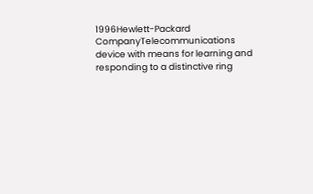1996Hewlett-Packard CompanyTelecommunications device with means for learning and responding to a distinctive ring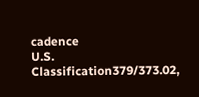cadence
U.S. Classification379/373.02,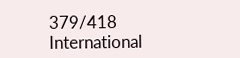379/418
International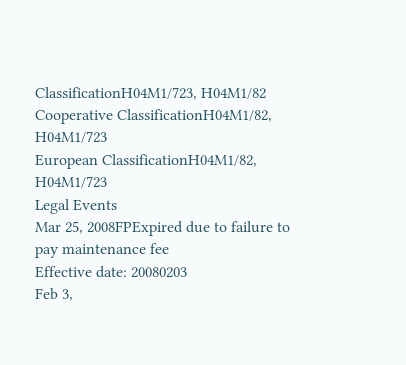ClassificationH04M1/723, H04M1/82
Cooperative ClassificationH04M1/82, H04M1/723
European ClassificationH04M1/82, H04M1/723
Legal Events
Mar 25, 2008FPExpired due to failure to pay maintenance fee
Effective date: 20080203
Feb 3,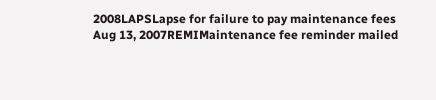2008LAPSLapse for failure to pay maintenance fees
Aug 13, 2007REMIMaintenance fee reminder mailed